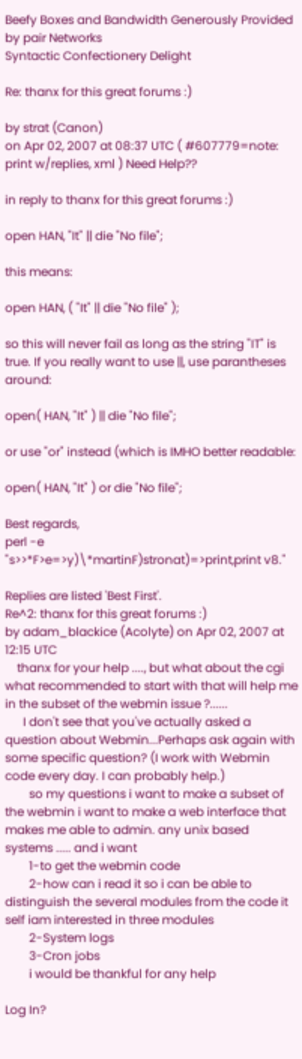Beefy Boxes and Bandwidth Generously Provided by pair Networks
Syntactic Confectionery Delight

Re: thanx for this great forums :)

by strat (Canon)
on Apr 02, 2007 at 08:37 UTC ( #607779=note: print w/replies, xml ) Need Help??

in reply to thanx for this great forums :)

open HAN, "It" || die "No file";

this means:

open HAN, ( "It" || die "No file" );

so this will never fail as long as the string "IT" is true. If you really want to use ||, use parantheses around:

open( HAN, "It" ) || die "No file";

or use "or" instead (which is IMHO better readable:

open( HAN, "It" ) or die "No file";

Best regards,
perl -e "s>>*F>e=>y)\*martinF)stronat)=>print,print v8."

Replies are listed 'Best First'.
Re^2: thanx for this great forums :)
by adam_blackice (Acolyte) on Apr 02, 2007 at 12:15 UTC
    thanx for your help ...., but what about the cgi what recommended to start with that will help me in the subset of the webmin issue ?......
      I don't see that you've actually asked a question about Webmin...Perhaps ask again with some specific question? (I work with Webmin code every day. I can probably help.)
        so my questions i want to make a subset of the webmin i want to make a web interface that makes me able to admin. any unix based systems ..... and i want
        1-to get the webmin code
        2-how can i read it so i can be able to distinguish the several modules from the code it self iam interested in three modules
        2-System logs
        3-Cron jobs
        i would be thankful for any help

Log In?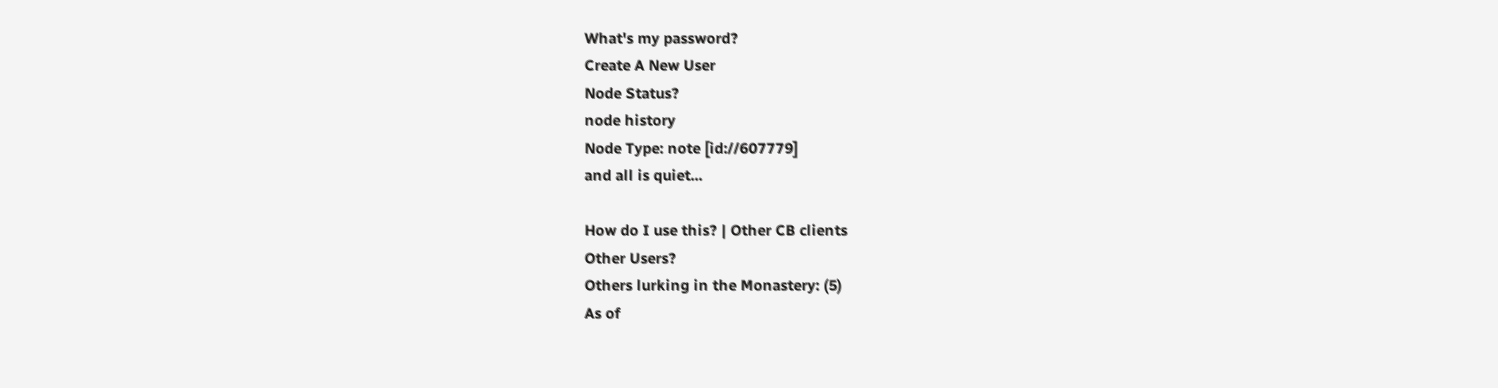What's my password?
Create A New User
Node Status?
node history
Node Type: note [id://607779]
and all is quiet...

How do I use this? | Other CB clients
Other Users?
Others lurking in the Monastery: (5)
As of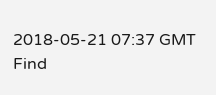2018-05-21 07:37 GMT
Find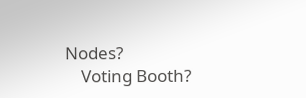Nodes?
    Voting Booth?